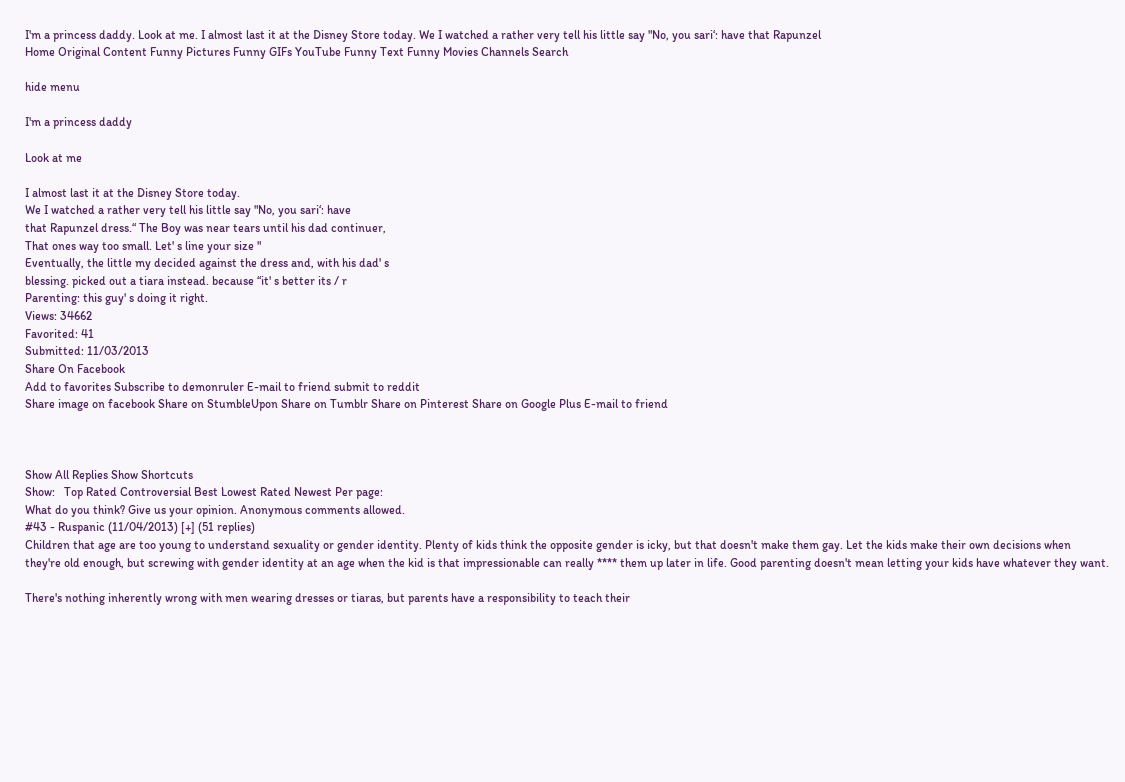I'm a princess daddy. Look at me. I almost last it at the Disney Store today. We I watched a rather very tell his little say "No, you sari‘: have that Rapunzel
Home Original Content Funny Pictures Funny GIFs YouTube Funny Text Funny Movies Channels Search

hide menu

I'm a princess daddy

Look at me

I almost last it at the Disney Store today.
We I watched a rather very tell his little say "No, you sari‘: have
that Rapunzel dress.“ The Boy was near tears until his dad continuer,
That ones way too small. Let' s line your size "
Eventually, the little my decided against the dress and, with his dad' s
blessing. picked out a tiara instead. because “it' s better its / r
Parenting: this guy' s doing it right.
Views: 34662
Favorited: 41
Submitted: 11/03/2013
Share On Facebook
Add to favorites Subscribe to demonruler E-mail to friend submit to reddit
Share image on facebook Share on StumbleUpon Share on Tumblr Share on Pinterest Share on Google Plus E-mail to friend



Show All Replies Show Shortcuts
Show:   Top Rated Controversial Best Lowest Rated Newest Per page:
What do you think? Give us your opinion. Anonymous comments allowed.
#43 - Ruspanic (11/04/2013) [+] (51 replies)
Children that age are too young to understand sexuality or gender identity. Plenty of kids think the opposite gender is icky, but that doesn't make them gay. Let the kids make their own decisions when they're old enough, but screwing with gender identity at an age when the kid is that impressionable can really **** them up later in life. Good parenting doesn't mean letting your kids have whatever they want.

There's nothing inherently wrong with men wearing dresses or tiaras, but parents have a responsibility to teach their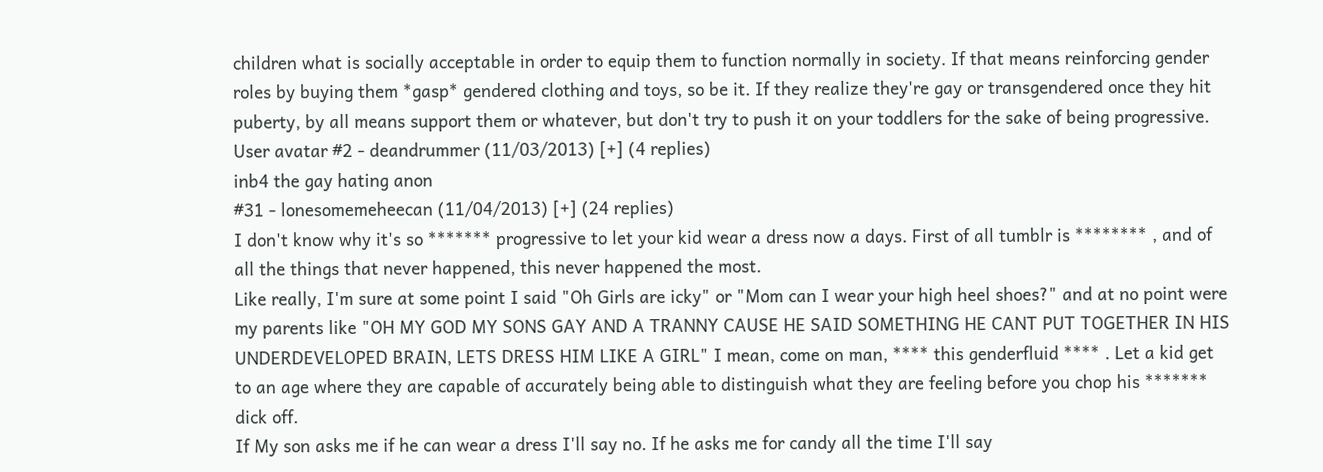children what is socially acceptable in order to equip them to function normally in society. If that means reinforcing gender roles by buying them *gasp* gendered clothing and toys, so be it. If they realize they're gay or transgendered once they hit puberty, by all means support them or whatever, but don't try to push it on your toddlers for the sake of being progressive.
User avatar #2 - deandrummer (11/03/2013) [+] (4 replies)
inb4 the gay hating anon
#31 - lonesomemeheecan (11/04/2013) [+] (24 replies)
I don't know why it's so ******* progressive to let your kid wear a dress now a days. First of all tumblr is ******** , and of all the things that never happened, this never happened the most.
Like really, I'm sure at some point I said "Oh Girls are icky" or "Mom can I wear your high heel shoes?" and at no point were my parents like "OH MY GOD MY SONS GAY AND A TRANNY CAUSE HE SAID SOMETHING HE CANT PUT TOGETHER IN HIS UNDERDEVELOPED BRAIN, LETS DRESS HIM LIKE A GIRL" I mean, come on man, **** this genderfluid **** . Let a kid get to an age where they are capable of accurately being able to distinguish what they are feeling before you chop his ******* dick off.
If My son asks me if he can wear a dress I'll say no. If he asks me for candy all the time I'll say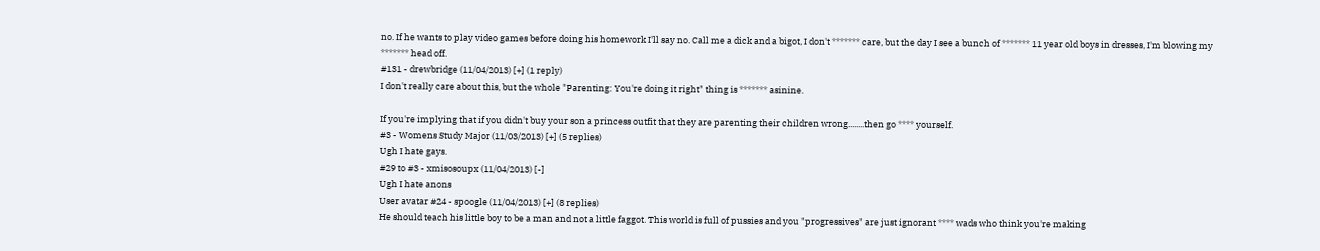no. If he wants to play video games before doing his homework I'll say no. Call me a dick and a bigot, I don't ******* care, but the day I see a bunch of ******* 11 year old boys in dresses, I'm blowing my ******* head off.
#131 - drewbridge (11/04/2013) [+] (1 reply)
I don't really care about this, but the whole "Parenting: You're doing it right" thing is ******* asinine.

If you're implying that if you didn't buy your son a princess outfit that they are parenting their children wrong........then go **** yourself.
#3 - Womens Study Major (11/03/2013) [+] (5 replies)
Ugh I hate gays.
#29 to #3 - xmisosoupx (11/04/2013) [-]
Ugh I hate anons
User avatar #24 - spoogle (11/04/2013) [+] (8 replies)
He should teach his little boy to be a man and not a little faggot. This world is full of pussies and you "progressives" are just ignorant **** wads who think you're making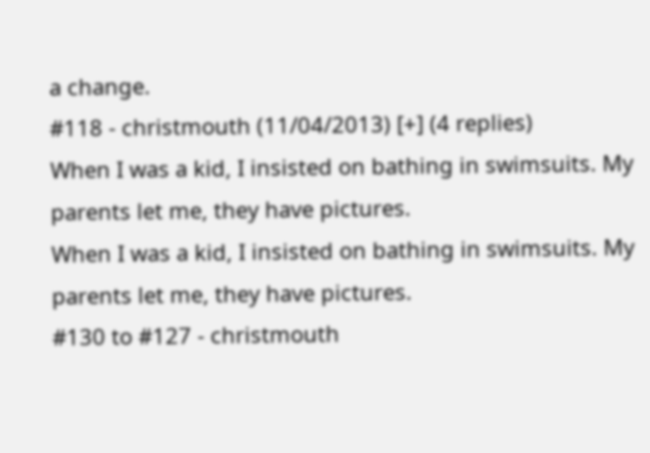a change.
#118 - christmouth (11/04/2013) [+] (4 replies)
When I was a kid, I insisted on bathing in swimsuits. My parents let me, they have pictures.
When I was a kid, I insisted on bathing in swimsuits. My parents let me, they have pictures.
#130 to #127 - christmouth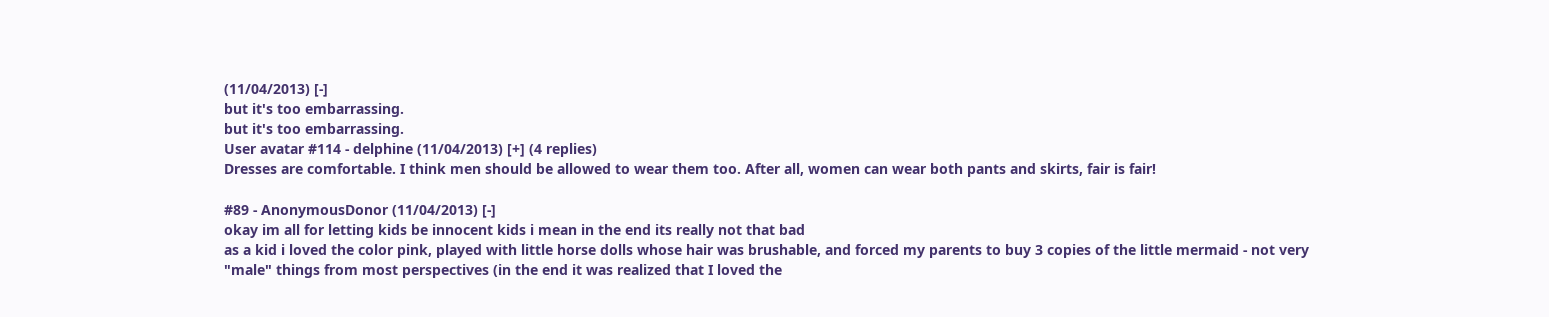(11/04/2013) [-]
but it's too embarrassing.
but it's too embarrassing.
User avatar #114 - delphine (11/04/2013) [+] (4 replies)
Dresses are comfortable. I think men should be allowed to wear them too. After all, women can wear both pants and skirts, fair is fair!

#89 - AnonymousDonor (11/04/2013) [-]
okay im all for letting kids be innocent kids i mean in the end its really not that bad
as a kid i loved the color pink, played with little horse dolls whose hair was brushable, and forced my parents to buy 3 copies of the little mermaid - not very "male" things from most perspectives (in the end it was realized that I loved the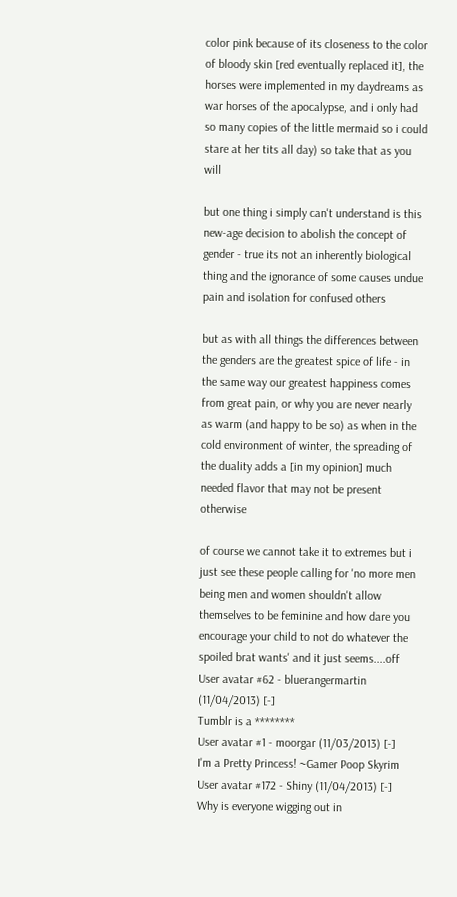color pink because of its closeness to the color of bloody skin [red eventually replaced it], the horses were implemented in my daydreams as war horses of the apocalypse, and i only had so many copies of the little mermaid so i could stare at her tits all day) so take that as you will

but one thing i simply can't understand is this new-age decision to abolish the concept of gender - true its not an inherently biological thing and the ignorance of some causes undue pain and isolation for confused others

but as with all things the differences between the genders are the greatest spice of life - in the same way our greatest happiness comes from great pain, or why you are never nearly as warm (and happy to be so) as when in the cold environment of winter, the spreading of the duality adds a [in my opinion] much needed flavor that may not be present otherwise

of course we cannot take it to extremes but i just see these people calling for 'no more men being men and women shouldn't allow themselves to be feminine and how dare you encourage your child to not do whatever the spoiled brat wants' and it just seems....off
User avatar #62 - bluerangermartin (11/04/2013) [-]
Tumblr is a ********
User avatar #1 - moorgar (11/03/2013) [-]
I'm a Pretty Princess! ~Gamer Poop Skyrim
User avatar #172 - Shiny (11/04/2013) [-]
Why is everyone wigging out in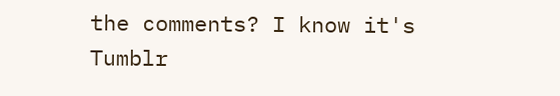the comments? I know it's Tumblr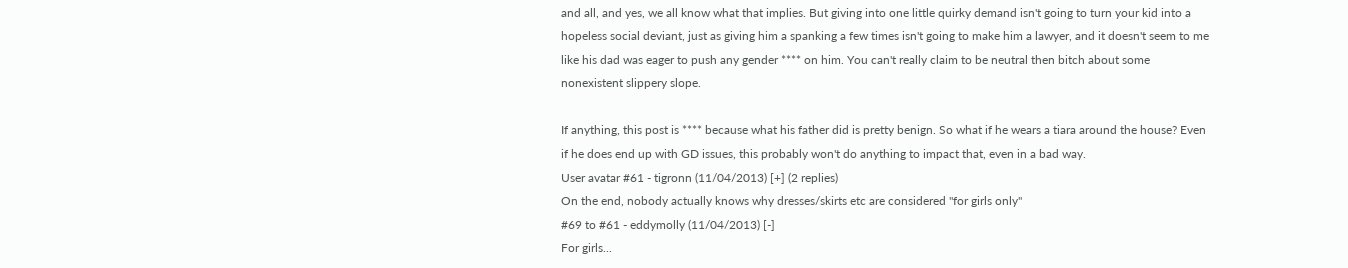and all, and yes, we all know what that implies. But giving into one little quirky demand isn't going to turn your kid into a hopeless social deviant, just as giving him a spanking a few times isn't going to make him a lawyer, and it doesn't seem to me like his dad was eager to push any gender **** on him. You can't really claim to be neutral then bitch about some nonexistent slippery slope.

If anything, this post is **** because what his father did is pretty benign. So what if he wears a tiara around the house? Even if he does end up with GD issues, this probably won't do anything to impact that, even in a bad way.
User avatar #61 - tigronn (11/04/2013) [+] (2 replies)
On the end, nobody actually knows why dresses/skirts etc are considered "for girls only"
#69 to #61 - eddymolly (11/04/2013) [-]
For girls...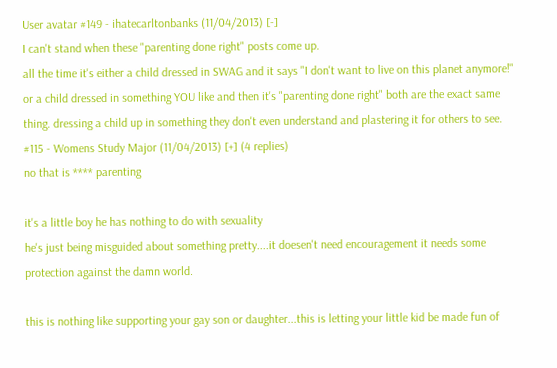User avatar #149 - ihatecarltonbanks (11/04/2013) [-]
I can't stand when these "parenting done right" posts come up.
all the time it's either a child dressed in SWAG and it says "I don't want to live on this planet anymore!" or a child dressed in something YOU like and then it's "parenting done right" both are the exact same thing. dressing a child up in something they don't even understand and plastering it for others to see.
#115 - Womens Study Major (11/04/2013) [+] (4 replies)
no that is **** parenting

it's a little boy he has nothing to do with sexuality
he's just being misguided about something pretty....it doesen't need encouragement it needs some protection against the damn world.

this is nothing like supporting your gay son or daughter...this is letting your little kid be made fun of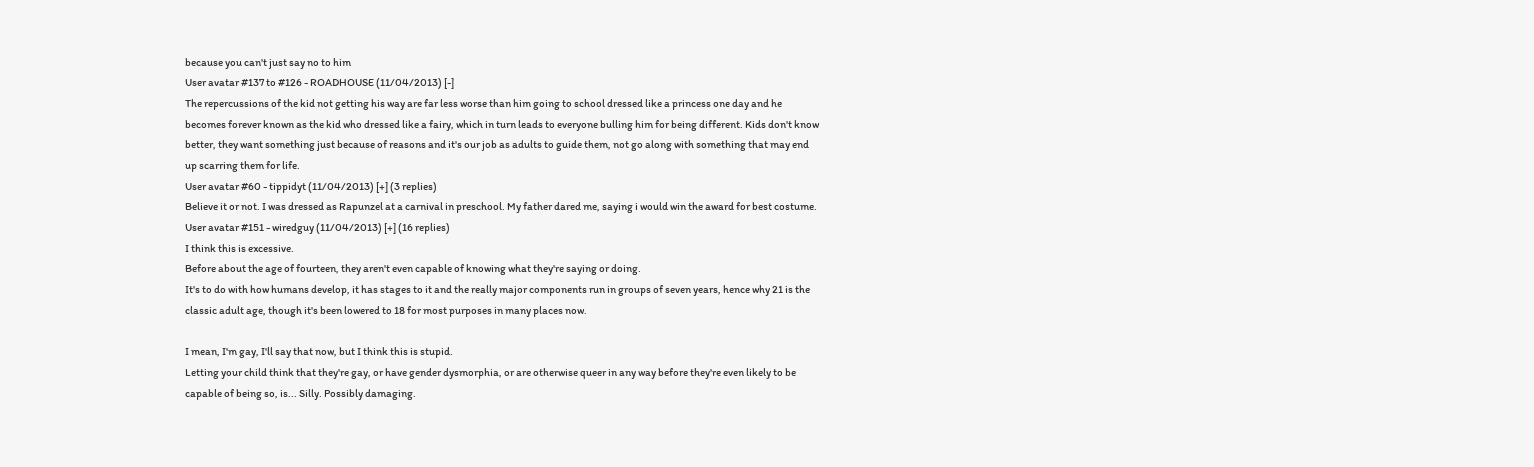because you can't just say no to him
User avatar #137 to #126 - ROADHOUSE (11/04/2013) [-]
The repercussions of the kid not getting his way are far less worse than him going to school dressed like a princess one day and he becomes forever known as the kid who dressed like a fairy, which in turn leads to everyone bulling him for being different. Kids don't know better, they want something just because of reasons and it's our job as adults to guide them, not go along with something that may end up scarring them for life.
User avatar #60 - tippidyt (11/04/2013) [+] (3 replies)
Believe it or not. I was dressed as Rapunzel at a carnival in preschool. My father dared me, saying i would win the award for best costume.
User avatar #151 - wiredguy (11/04/2013) [+] (16 replies)
I think this is excessive.
Before about the age of fourteen, they aren't even capable of knowing what they're saying or doing.
It's to do with how humans develop, it has stages to it and the really major components run in groups of seven years, hence why 21 is the classic adult age, though it's been lowered to 18 for most purposes in many places now.

I mean, I'm gay, I'll say that now, but I think this is stupid.
Letting your child think that they're gay, or have gender dysmorphia, or are otherwise queer in any way before they're even likely to be capable of being so, is... Silly. Possibly damaging.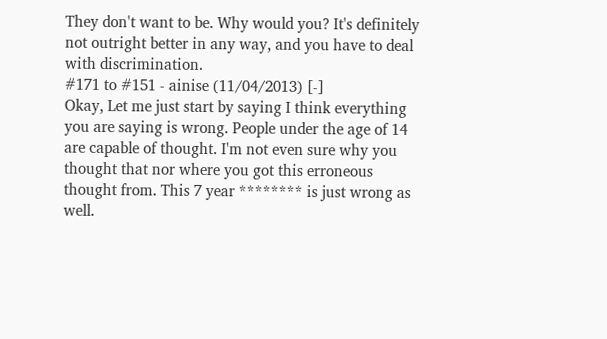They don't want to be. Why would you? It's definitely not outright better in any way, and you have to deal with discrimination.
#171 to #151 - ainise (11/04/2013) [-]
Okay, Let me just start by saying I think everything you are saying is wrong. People under the age of 14 are capable of thought. I'm not even sure why you thought that nor where you got this erroneous thought from. This 7 year ******** is just wrong as well.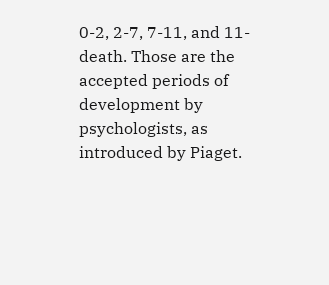0-2, 2-7, 7-11, and 11-death. Those are the accepted periods of development by psychologists, as introduced by Piaget.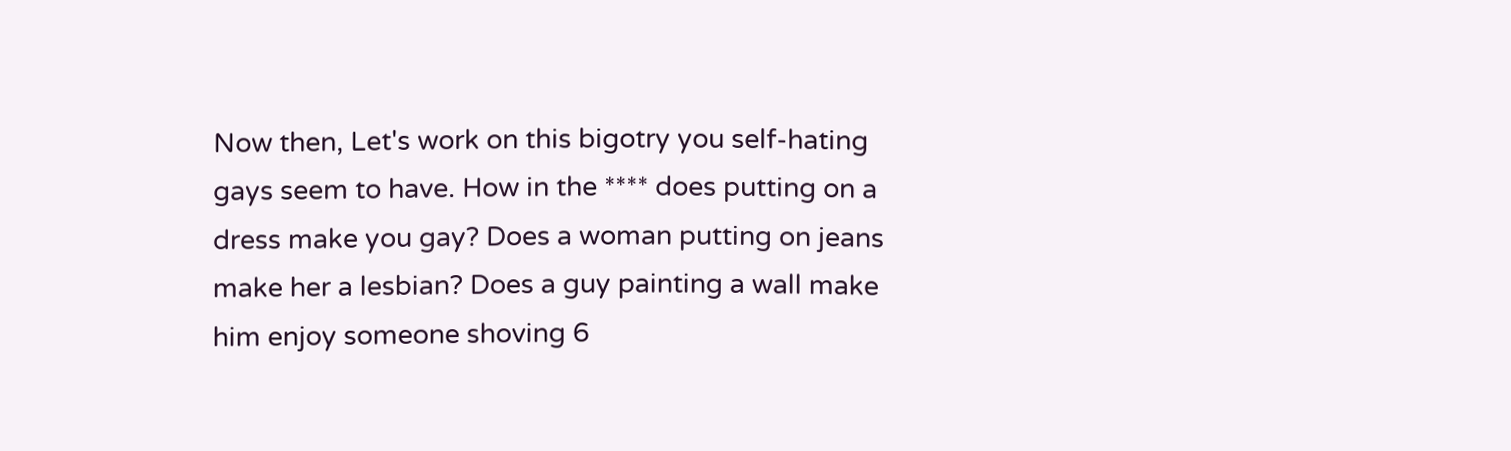Now then, Let's work on this bigotry you self-hating gays seem to have. How in the **** does putting on a dress make you gay? Does a woman putting on jeans make her a lesbian? Does a guy painting a wall make him enjoy someone shoving 6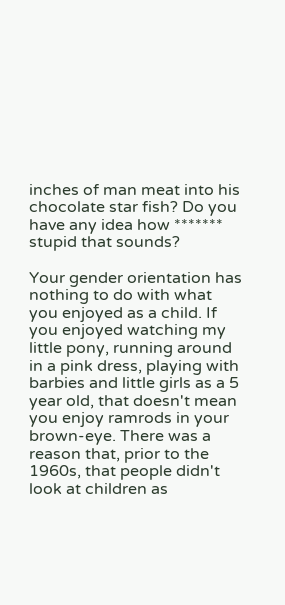inches of man meat into his chocolate star fish? Do you have any idea how ******* stupid that sounds?

Your gender orientation has nothing to do with what you enjoyed as a child. If you enjoyed watching my little pony, running around in a pink dress, playing with barbies and little girls as a 5 year old, that doesn't mean you enjoy ramrods in your brown-eye. There was a reason that, prior to the 1960s, that people didn't look at children as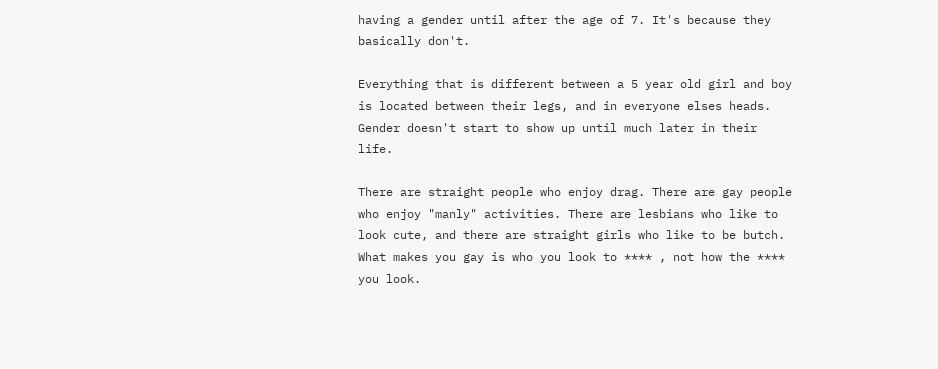having a gender until after the age of 7. It's because they basically don't.

Everything that is different between a 5 year old girl and boy is located between their legs, and in everyone elses heads. Gender doesn't start to show up until much later in their life.

There are straight people who enjoy drag. There are gay people who enjoy "manly" activities. There are lesbians who like to look cute, and there are straight girls who like to be butch. What makes you gay is who you look to **** , not how the **** you look.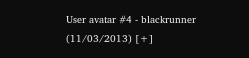User avatar #4 - blackrunner (11/03/2013) [+]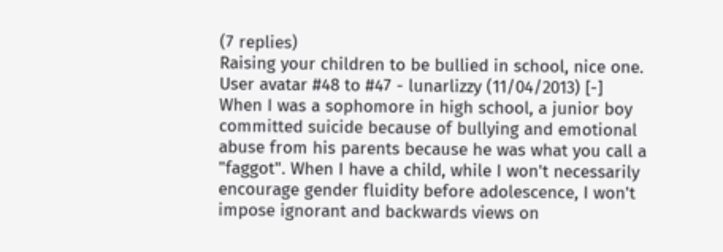(7 replies)
Raising your children to be bullied in school, nice one.
User avatar #48 to #47 - lunarlizzy (11/04/2013) [-]
When I was a sophomore in high school, a junior boy committed suicide because of bullying and emotional abuse from his parents because he was what you call a "faggot". When I have a child, while I won't necessarily encourage gender fluidity before adolescence, I won't impose ignorant and backwards views on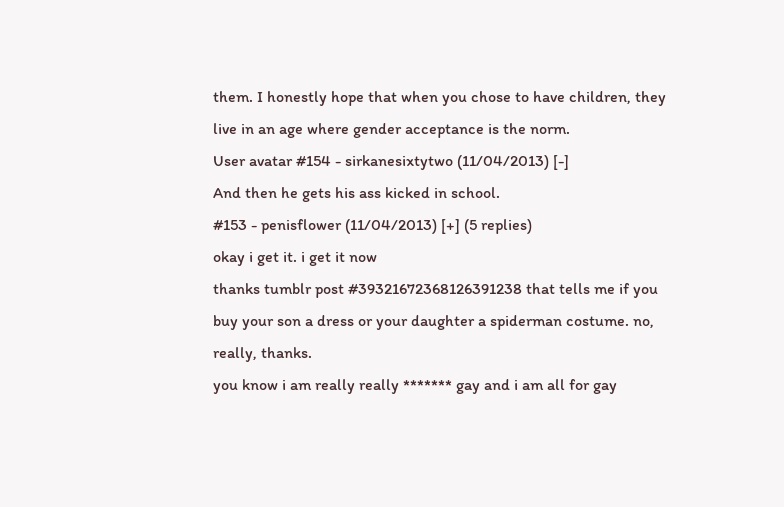them. I honestly hope that when you chose to have children, they live in an age where gender acceptance is the norm.
User avatar #154 - sirkanesixtytwo (11/04/2013) [-]
And then he gets his ass kicked in school.
#153 - penisflower (11/04/2013) [+] (5 replies)
okay i get it. i get it now
thanks tumblr post #39321672368126391238 that tells me if you buy your son a dress or your daughter a spiderman costume. no, really, thanks.
you know i am really really ******* gay and i am all for gay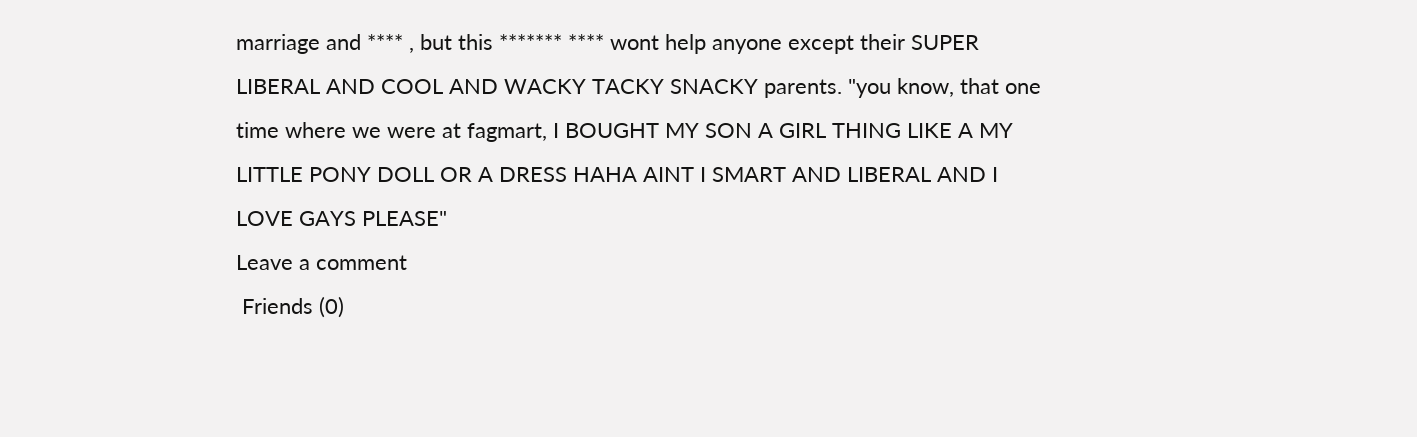marriage and **** , but this ******* **** wont help anyone except their SUPER LIBERAL AND COOL AND WACKY TACKY SNACKY parents. "you know, that one time where we were at fagmart, I BOUGHT MY SON A GIRL THING LIKE A MY LITTLE PONY DOLL OR A DRESS HAHA AINT I SMART AND LIBERAL AND I LOVE GAYS PLEASE"
Leave a comment
 Friends (0)